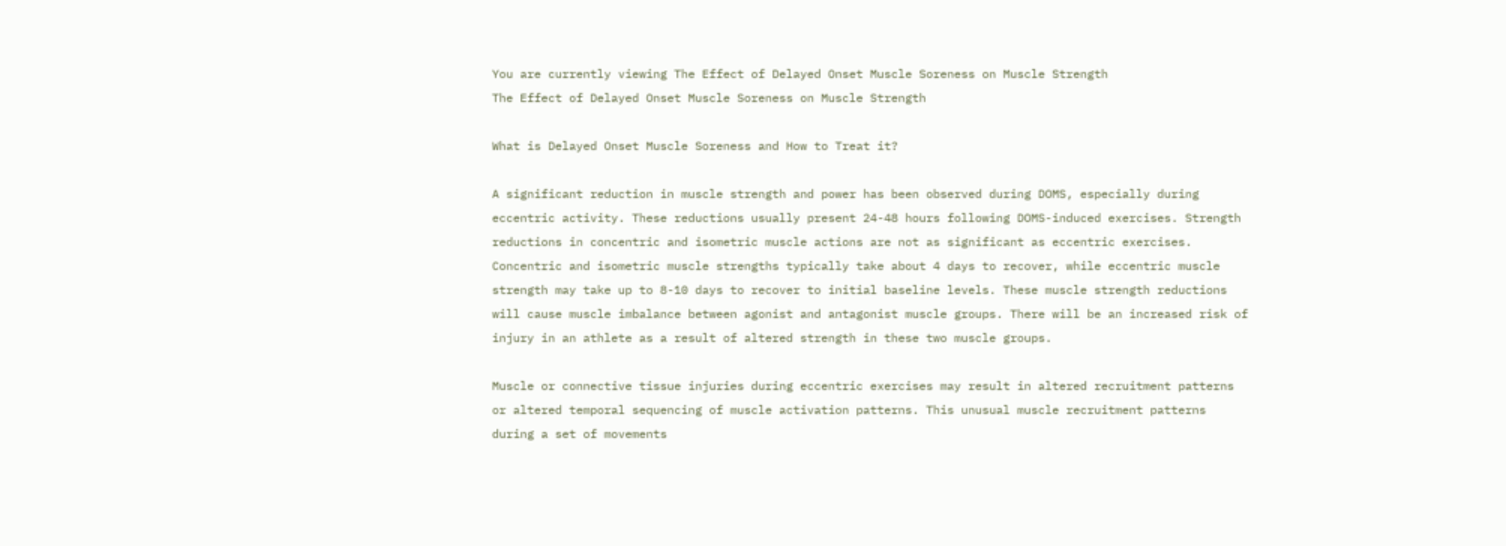You are currently viewing The Effect of Delayed Onset Muscle Soreness on Muscle Strength
The Effect of Delayed Onset Muscle Soreness on Muscle Strength

What is Delayed Onset Muscle Soreness and How to Treat it?

A significant reduction in muscle strength and power has been observed during DOMS, especially during eccentric activity. These reductions usually present 24-48 hours following DOMS-induced exercises. Strength reductions in concentric and isometric muscle actions are not as significant as eccentric exercises. Concentric and isometric muscle strengths typically take about 4 days to recover, while eccentric muscle strength may take up to 8-10 days to recover to initial baseline levels. These muscle strength reductions will cause muscle imbalance between agonist and antagonist muscle groups. There will be an increased risk of injury in an athlete as a result of altered strength in these two muscle groups.

Muscle or connective tissue injuries during eccentric exercises may result in altered recruitment patterns or altered temporal sequencing of muscle activation patterns. This unusual muscle recruitment patterns during a set of movements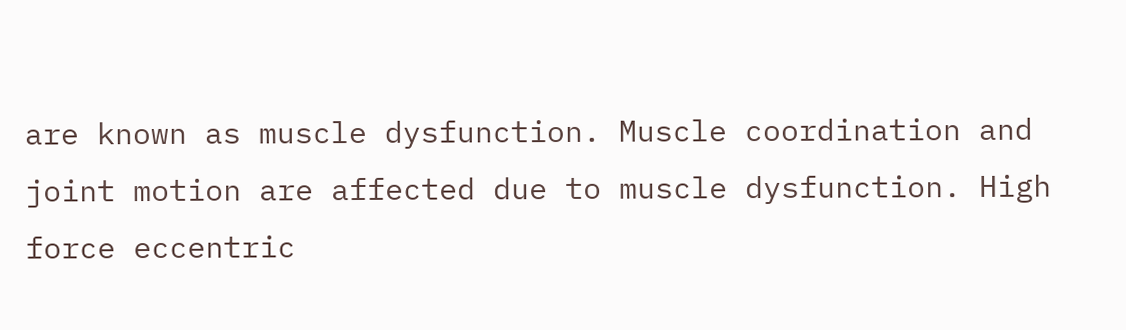are known as muscle dysfunction. Muscle coordination and joint motion are affected due to muscle dysfunction. High force eccentric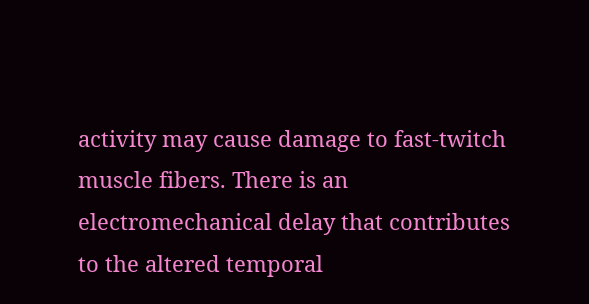activity may cause damage to fast-twitch muscle fibers. There is an electromechanical delay that contributes to the altered temporal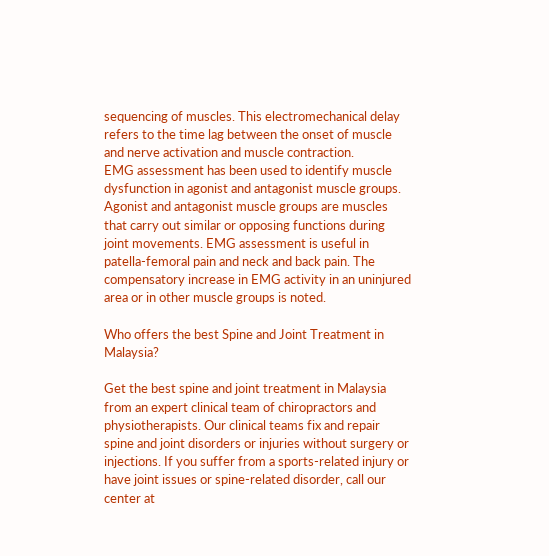sequencing of muscles. This electromechanical delay refers to the time lag between the onset of muscle and nerve activation and muscle contraction.
EMG assessment has been used to identify muscle dysfunction in agonist and antagonist muscle groups. Agonist and antagonist muscle groups are muscles that carry out similar or opposing functions during joint movements. EMG assessment is useful in patella-femoral pain and neck and back pain. The compensatory increase in EMG activity in an uninjured area or in other muscle groups is noted.

Who offers the best Spine and Joint Treatment in Malaysia?

Get the best spine and joint treatment in Malaysia from an expert clinical team of chiropractors and physiotherapists. Our clinical teams fix and repair spine and joint disorders or injuries without surgery or injections. If you suffer from a sports-related injury or have joint issues or spine-related disorder, call our center at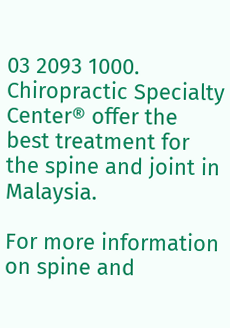03 2093 1000. Chiropractic Specialty Center® offer the best treatment for the spine and joint in Malaysia.

For more information on spine and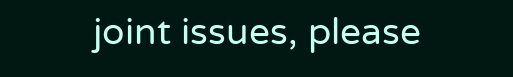joint issues, please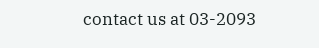contact us at 03-2093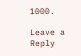1000.

Leave a Reply